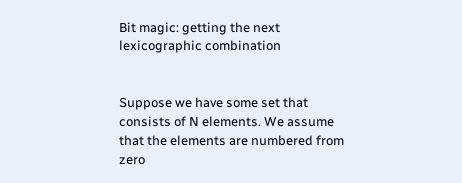Bit magic: getting the next lexicographic combination


Suppose we have some set that consists of N elements. We assume that the elements are numbered from zero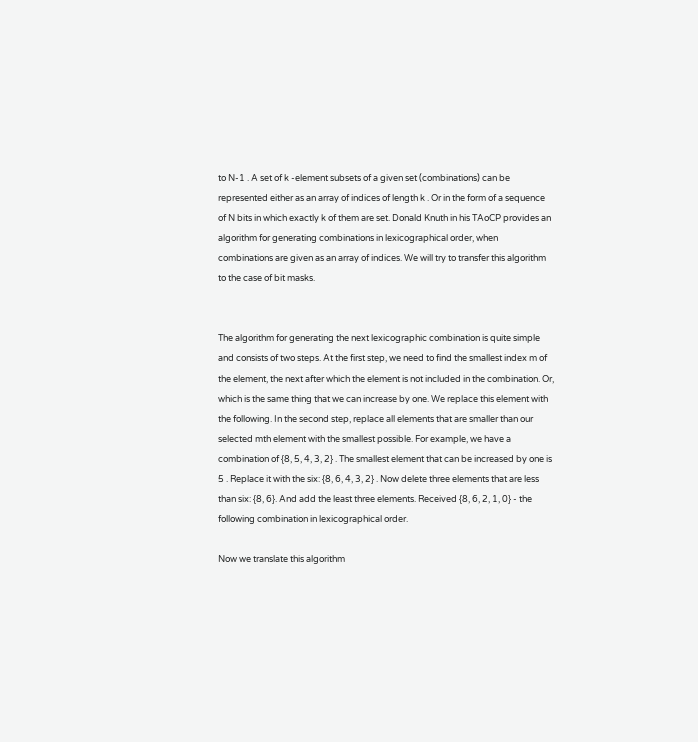to N-1 . A set of k -element subsets of a given set (combinations) can be represented either as an array of indices of length k . Or in the form of a sequence of N bits in which exactly k of them are set. Donald Knuth in his TAoCP provides an algorithm for generating combinations in lexicographical order, when combinations are given as an array of indices. We will try to transfer this algorithm to the case of bit masks.


The algorithm for generating the next lexicographic combination is quite simple and consists of two steps. At the first step, we need to find the smallest index m of the element, the next after which the element is not included in the combination. Or, which is the same thing that we can increase by one. We replace this element with the following. In the second step, replace all elements that are smaller than our selected mth element with the smallest possible. For example, we have a combination of {8, 5, 4, 3, 2} . The smallest element that can be increased by one is 5 . Replace it with the six: {8, 6, 4, 3, 2} . Now delete three elements that are less than six: {8, 6}. And add the least three elements. Received {8, 6, 2, 1, 0} - the following combination in lexicographical order.

Now we translate this algorithm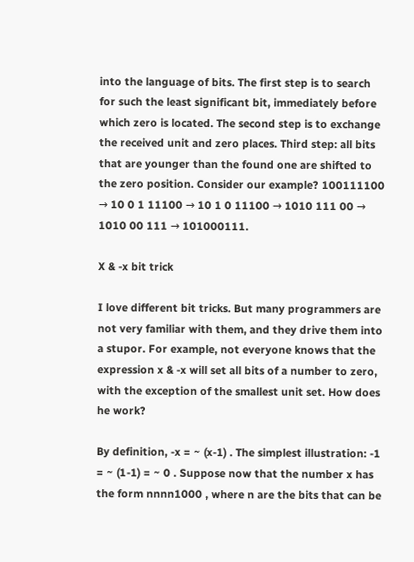into the language of bits. The first step is to search for such the least significant bit, immediately before which zero is located. The second step is to exchange the received unit and zero places. Third step: all bits that are younger than the found one are shifted to the zero position. Consider our example? 100111100 → 10 0 1 11100 → 10 1 0 11100 → 1010 111 00 → 1010 00 111 → 101000111.

X & -x bit trick

I love different bit tricks. But many programmers are not very familiar with them, and they drive them into a stupor. For example, not everyone knows that the expression x & -x will set all bits of a number to zero, with the exception of the smallest unit set. How does he work?

By definition, -x = ~ (x-1) . The simplest illustration: -1 = ~ (1-1) = ~ 0 . Suppose now that the number x has the form nnnn1000 , where n are the bits that can be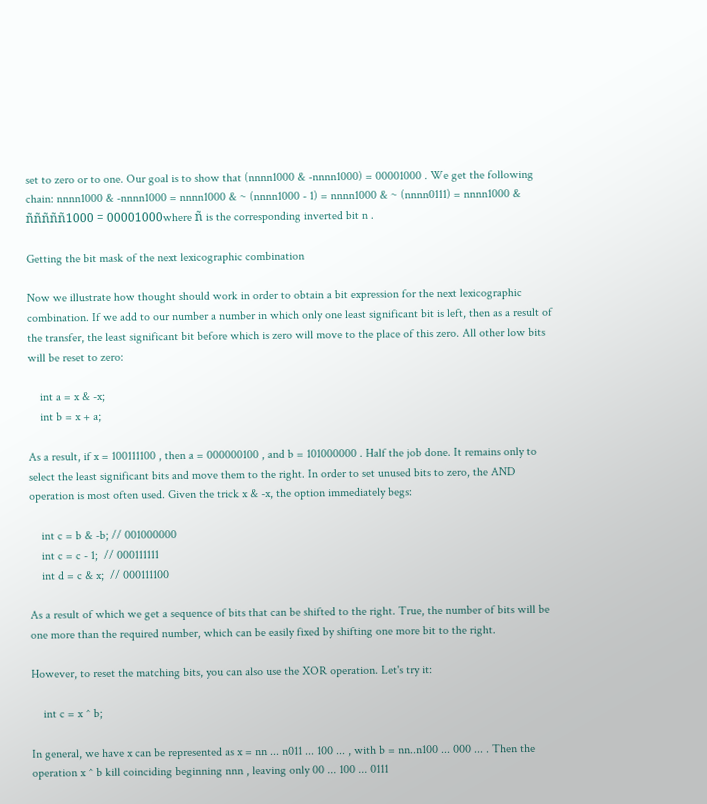set to zero or to one. Our goal is to show that (nnnn1000 & -nnnn1000) = 00001000 . We get the following chain: nnnn1000 & -nnnn1000 = nnnn1000 & ~ (nnnn1000 - 1) = nnnn1000 & ~ (nnnn0111) = nnnn1000 & ñññññ1000 = 00001000where ñ is the corresponding inverted bit n .

Getting the bit mask of the next lexicographic combination

Now we illustrate how thought should work in order to obtain a bit expression for the next lexicographic combination. If we add to our number a number in which only one least significant bit is left, then as a result of the transfer, the least significant bit before which is zero will move to the place of this zero. All other low bits will be reset to zero:

    int a = x & -x;
    int b = x + a;

As a result, if x = 100111100 , then a = 000000100 , and b = 101000000 . Half the job done. It remains only to select the least significant bits and move them to the right. In order to set unused bits to zero, the AND operation is most often used. Given the trick x & -x, the option immediately begs:

    int c = b & -b; // 001000000
    int c = c - 1;  // 000111111
    int d = c & x;  // 000111100

As a result of which we get a sequence of bits that can be shifted to the right. True, the number of bits will be one more than the required number, which can be easily fixed by shifting one more bit to the right.

However, to reset the matching bits, you can also use the XOR operation. Let's try it:

    int c = x ^ b;

In general, we have x can be represented as x = nn ... n011 ... 100 ... , with b = nn..n100 ... 000 ... . Then the operation x ^ b kill coinciding beginning nnn , leaving only 00 ... 100 ... 0111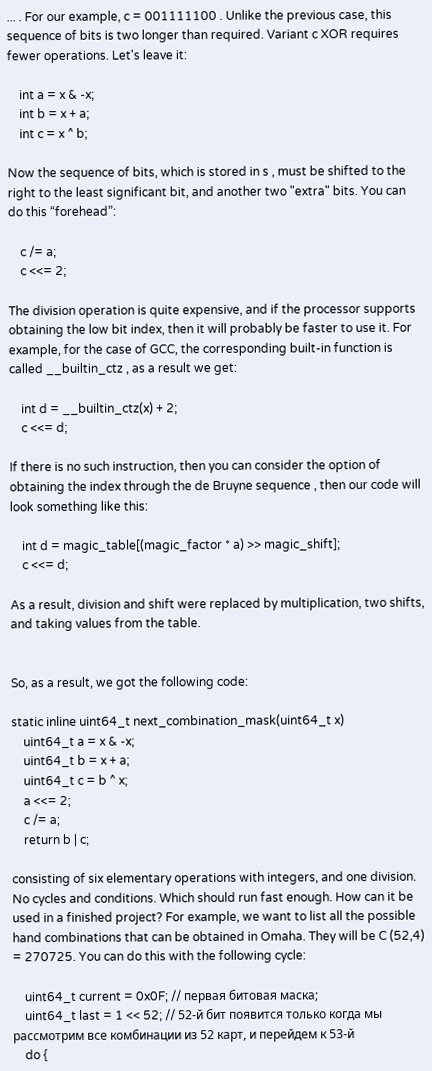... . For our example, c = 001111100 . Unlike the previous case, this sequence of bits is two longer than required. Variant c XOR requires fewer operations. Let's leave it:

    int a = x & -x;
    int b = x + a;
    int c = x ^ b;

Now the sequence of bits, which is stored in s , must be shifted to the right to the least significant bit, and another two "extra" bits. You can do this “forehead”:

    c /= a;
    c <<= 2;

The division operation is quite expensive, and if the processor supports obtaining the low bit index, then it will probably be faster to use it. For example, for the case of GCC, the corresponding built-in function is called __builtin_ctz , as a result we get:

    int d = __builtin_ctz(x) + 2;
    c <<= d;

If there is no such instruction, then you can consider the option of obtaining the index through the de Bruyne sequence , then our code will look something like this:

    int d = magic_table[(magic_factor * a) >> magic_shift];
    c <<= d;

As a result, division and shift were replaced by multiplication, two shifts, and taking values from the table.


So, as a result, we got the following code:

static inline uint64_t next_combination_mask(uint64_t x)
    uint64_t a = x & -x;
    uint64_t b = x + a;
    uint64_t c = b ^ x;
    a <<= 2;
    c /= a;
    return b | c;

consisting of six elementary operations with integers, and one division. No cycles and conditions. Which should run fast enough. How can it be used in a finished project? For example, we want to list all the possible hand combinations that can be obtained in Omaha. They will be C (52,4) = 270725. You can do this with the following cycle:

    uint64_t current = 0x0F; // первая битовая маска;
    uint64_t last = 1 << 52; // 52-й бит появится только когда мы рассмотрим все комбинации из 52 карт, и перейдем к 53-й
    do {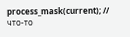process_mask(current); // что-то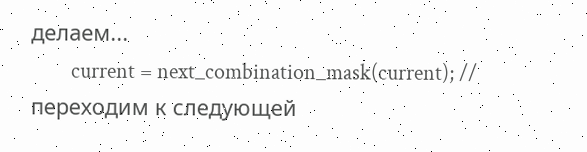делаем...
        current = next_combination_mask(current); // переходим к следующей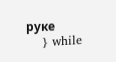руке
    } while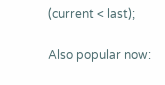(current < last);

Also popular now: